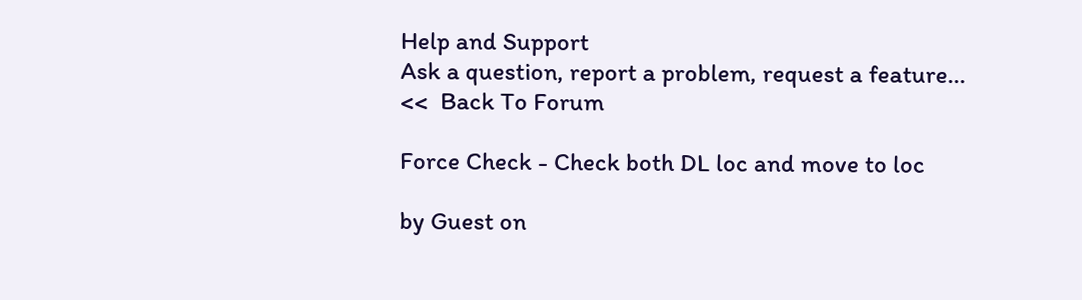Help and Support
Ask a question, report a problem, request a feature...
<<  Back To Forum

Force Check - Check both DL loc and move to loc

by Guest on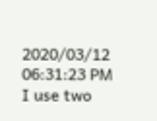2020/03/12 06:31:23 PM
I use two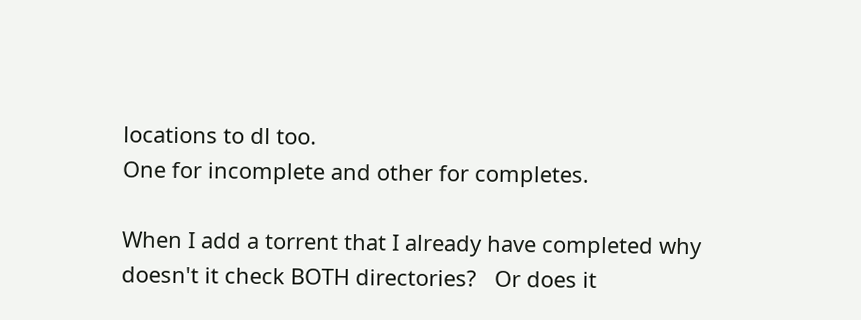locations to dl too.
One for incomplete and other for completes.

When I add a torrent that I already have completed why doesn't it check BOTH directories?   Or does it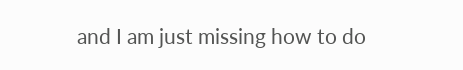and I am just missing how to do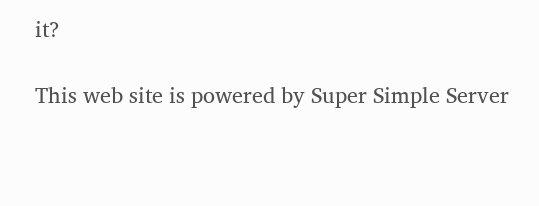it?

This web site is powered by Super Simple Server